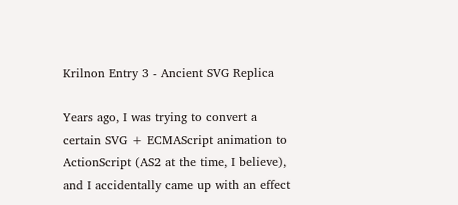Krilnon Entry 3 - Ancient SVG Replica

Years ago, I was trying to convert a certain SVG + ECMAScript animation to ActionScript (AS2 at the time, I believe), and I accidentally came up with an effect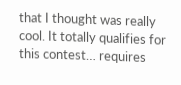that I thought was really cool. It totally qualifies for this contest… requires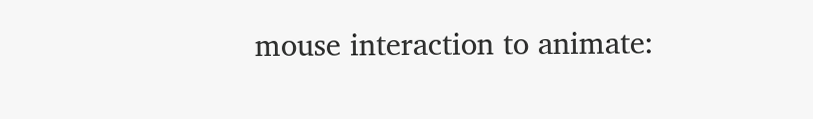mouse interaction to animate: